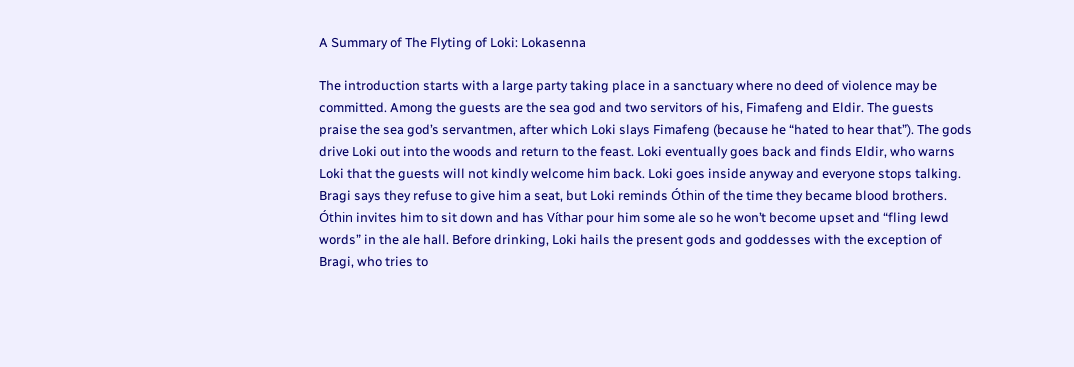A Summary of The Flyting of Loki: Lokasenna

The introduction starts with a large party taking place in a sanctuary where no deed of violence may be committed. Among the guests are the sea god and two servitors of his, Fimafeng and Eldir. The guests praise the sea god’s servantmen, after which Loki slays Fimafeng (because he “hated to hear that”). The gods drive Loki out into the woods and return to the feast. Loki eventually goes back and finds Eldir, who warns Loki that the guests will not kindly welcome him back. Loki goes inside anyway and everyone stops talking. Bragi says they refuse to give him a seat, but Loki reminds Óthin of the time they became blood brothers. Óthin invites him to sit down and has Víthar pour him some ale so he won’t become upset and “fling lewd words” in the ale hall. Before drinking, Loki hails the present gods and goddesses with the exception of Bragi, who tries to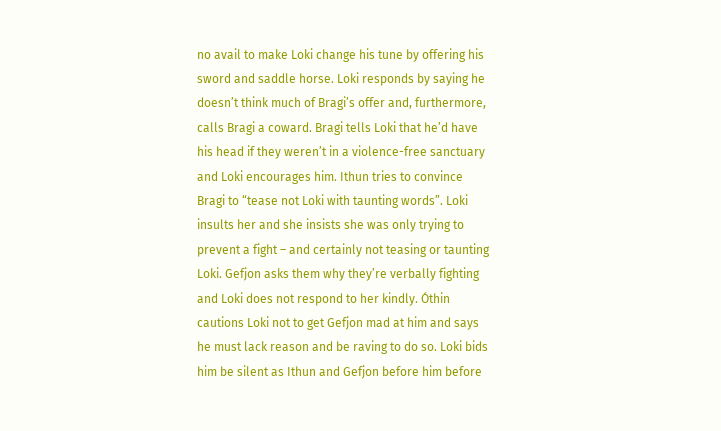no avail to make Loki change his tune by offering his sword and saddle horse. Loki responds by saying he doesn’t think much of Bragi’s offer and, furthermore, calls Bragi a coward. Bragi tells Loki that he’d have his head if they weren’t in a violence-free sanctuary and Loki encourages him. Ithun tries to convince Bragi to “tease not Loki with taunting words”. Loki insults her and she insists she was only trying to prevent a fight – and certainly not teasing or taunting Loki. Gefjon asks them why they’re verbally fighting and Loki does not respond to her kindly. Óthin cautions Loki not to get Gefjon mad at him and says he must lack reason and be raving to do so. Loki bids him be silent as Ithun and Gefjon before him before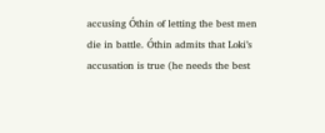accusing Óthin of letting the best men die in battle. Óthin admits that Loki’s accusation is true (he needs the best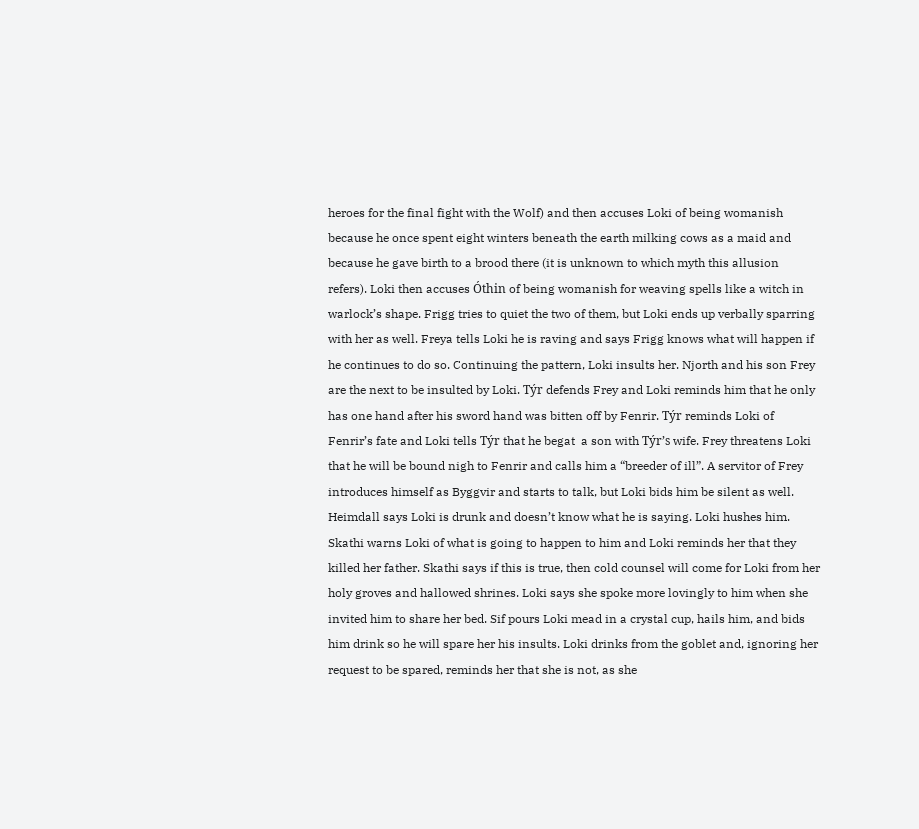heroes for the final fight with the Wolf) and then accuses Loki of being womanish because he once spent eight winters beneath the earth milking cows as a maid and because he gave birth to a brood there (it is unknown to which myth this allusion refers). Loki then accuses Óthin of being womanish for weaving spells like a witch in warlock’s shape. Frigg tries to quiet the two of them, but Loki ends up verbally sparring with her as well. Freya tells Loki he is raving and says Frigg knows what will happen if he continues to do so. Continuing the pattern, Loki insults her. Njorth and his son Frey are the next to be insulted by Loki. Týr defends Frey and Loki reminds him that he only has one hand after his sword hand was bitten off by Fenrir. Týr reminds Loki of Fenrir’s fate and Loki tells Týr that he begat  a son with Týr’s wife. Frey threatens Loki that he will be bound nigh to Fenrir and calls him a “breeder of ill”. A servitor of Frey introduces himself as Byggvir and starts to talk, but Loki bids him be silent as well. Heimdall says Loki is drunk and doesn’t know what he is saying. Loki hushes him. Skathi warns Loki of what is going to happen to him and Loki reminds her that they killed her father. Skathi says if this is true, then cold counsel will come for Loki from her holy groves and hallowed shrines. Loki says she spoke more lovingly to him when she invited him to share her bed. Sif pours Loki mead in a crystal cup, hails him, and bids him drink so he will spare her his insults. Loki drinks from the goblet and, ignoring her request to be spared, reminds her that she is not, as she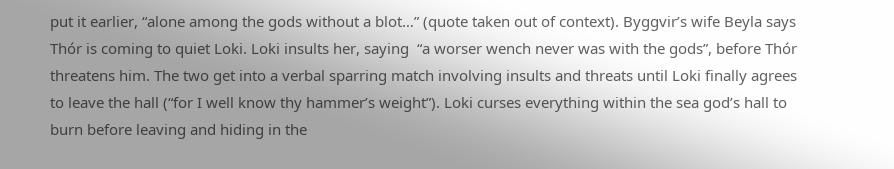put it earlier, “alone among the gods without a blot…” (quote taken out of context). Byggvir’s wife Beyla says Thór is coming to quiet Loki. Loki insults her, saying  “a worser wench never was with the gods”, before Thór threatens him. The two get into a verbal sparring match involving insults and threats until Loki finally agrees to leave the hall (“for I well know thy hammer’s weight”). Loki curses everything within the sea god’s hall to burn before leaving and hiding in the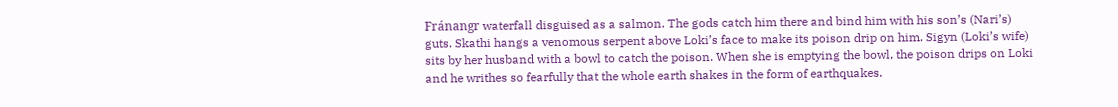Fránangr waterfall disguised as a salmon. The gods catch him there and bind him with his son’s (Nari’s) guts. Skathi hangs a venomous serpent above Loki’s face to make its poison drip on him. Sigyn (Loki’s wife) sits by her husband with a bowl to catch the poison. When she is emptying the bowl, the poison drips on Loki and he writhes so fearfully that the whole earth shakes in the form of earthquakes.